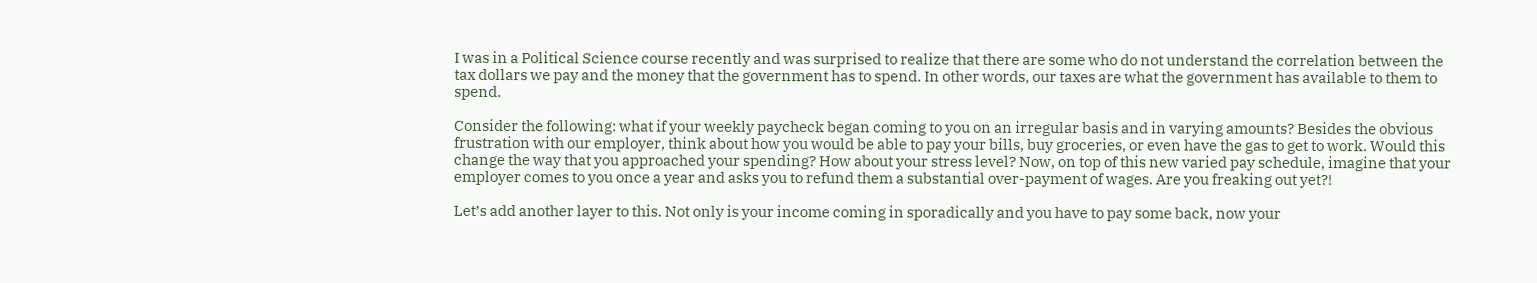I was in a Political Science course recently and was surprised to realize that there are some who do not understand the correlation between the tax dollars we pay and the money that the government has to spend. In other words, our taxes are what the government has available to them to spend.

Consider the following: what if your weekly paycheck began coming to you on an irregular basis and in varying amounts? Besides the obvious frustration with our employer, think about how you would be able to pay your bills, buy groceries, or even have the gas to get to work. Would this change the way that you approached your spending? How about your stress level? Now, on top of this new varied pay schedule, imagine that your employer comes to you once a year and asks you to refund them a substantial over-payment of wages. Are you freaking out yet?!

Let’s add another layer to this. Not only is your income coming in sporadically and you have to pay some back, now your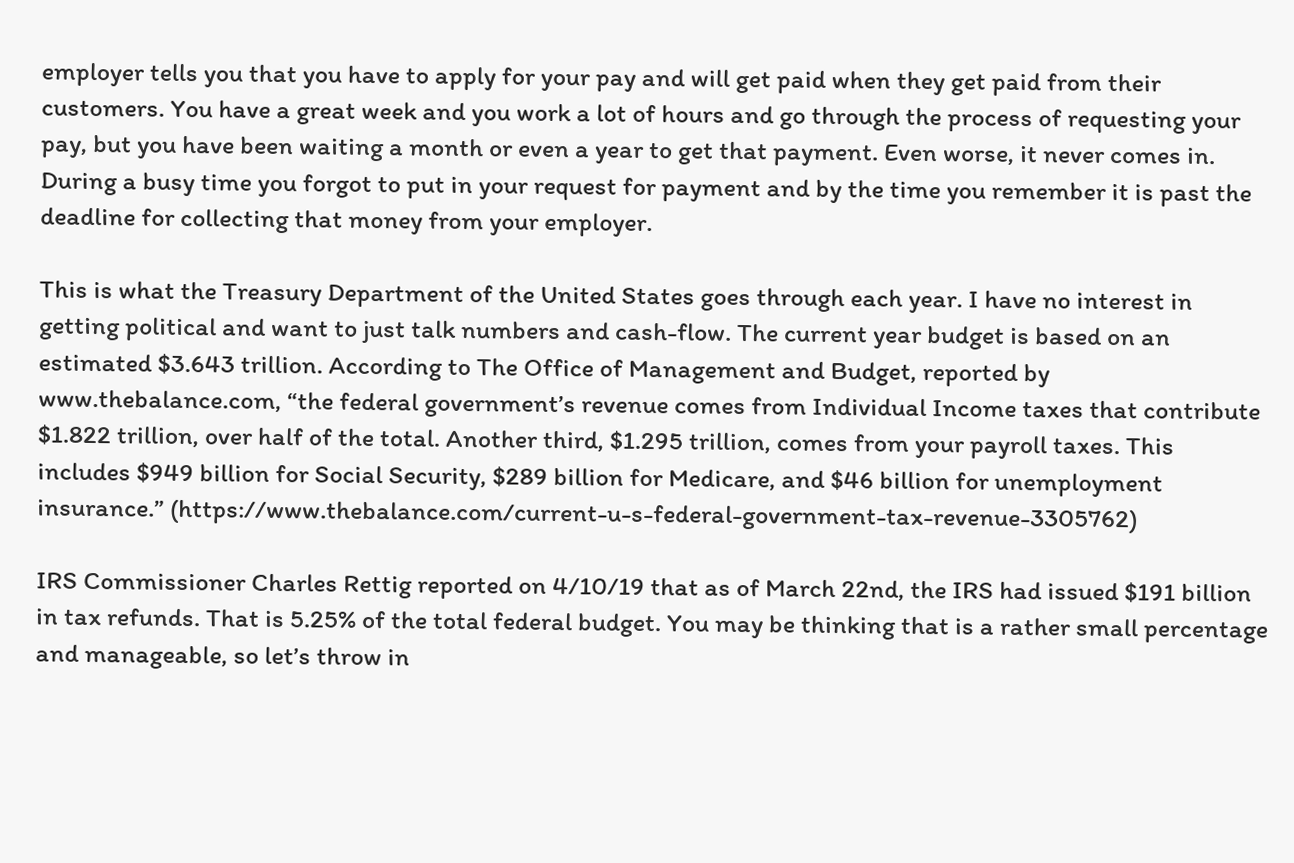employer tells you that you have to apply for your pay and will get paid when they get paid from their customers. You have a great week and you work a lot of hours and go through the process of requesting your pay, but you have been waiting a month or even a year to get that payment. Even worse, it never comes in. During a busy time you forgot to put in your request for payment and by the time you remember it is past the deadline for collecting that money from your employer.

This is what the Treasury Department of the United States goes through each year. I have no interest in getting political and want to just talk numbers and cash-flow. The current year budget is based on an estimated $3.643 trillion. According to The Office of Management and Budget, reported by www.thebalance.com, “the federal government’s revenue comes from Individual Income taxes that contribute $1.822 trillion, over half of the total. Another third, $1.295 trillion, comes from your payroll taxes. This includes $949 billion for Social Security, $289 billion for Medicare, and $46 billion for unemployment insurance.” (https://www.thebalance.com/current-u-s-federal-government-tax-revenue-3305762)

IRS Commissioner Charles Rettig reported on 4/10/19 that as of March 22nd, the IRS had issued $191 billion in tax refunds. That is 5.25% of the total federal budget. You may be thinking that is a rather small percentage and manageable, so let’s throw in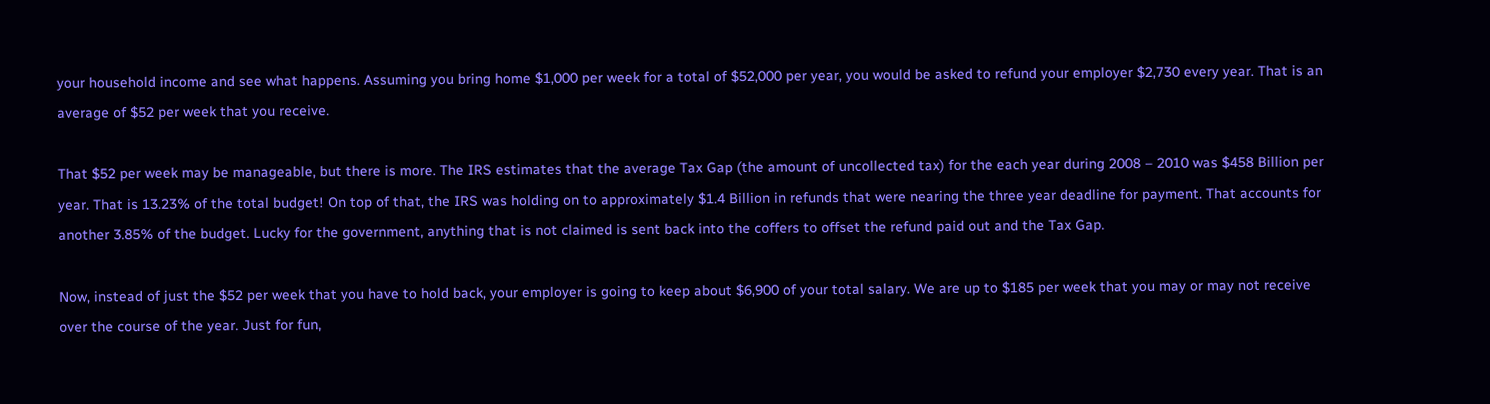your household income and see what happens. Assuming you bring home $1,000 per week for a total of $52,000 per year, you would be asked to refund your employer $2,730 every year. That is an average of $52 per week that you receive.

That $52 per week may be manageable, but there is more. The IRS estimates that the average Tax Gap (the amount of uncollected tax) for the each year during 2008 – 2010 was $458 Billion per year. That is 13.23% of the total budget! On top of that, the IRS was holding on to approximately $1.4 Billion in refunds that were nearing the three year deadline for payment. That accounts for another 3.85% of the budget. Lucky for the government, anything that is not claimed is sent back into the coffers to offset the refund paid out and the Tax Gap.

Now, instead of just the $52 per week that you have to hold back, your employer is going to keep about $6,900 of your total salary. We are up to $185 per week that you may or may not receive over the course of the year. Just for fun,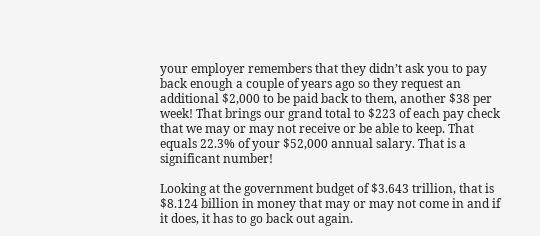your employer remembers that they didn’t ask you to pay back enough a couple of years ago so they request an additional $2,000 to be paid back to them, another $38 per week! That brings our grand total to $223 of each pay check that we may or may not receive or be able to keep. That equals 22.3% of your $52,000 annual salary. That is a significant number!

Looking at the government budget of $3.643 trillion, that is $8.124 billion in money that may or may not come in and if it does, it has to go back out again.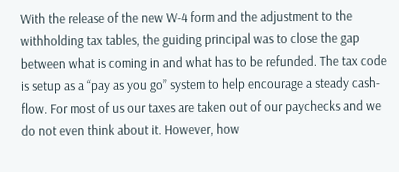With the release of the new W-4 form and the adjustment to the withholding tax tables, the guiding principal was to close the gap between what is coming in and what has to be refunded. The tax code is setup as a “pay as you go” system to help encourage a steady cash-flow. For most of us our taxes are taken out of our paychecks and we do not even think about it. However, how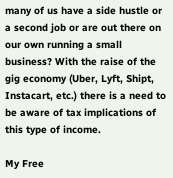many of us have a side hustle or a second job or are out there on our own running a small business? With the raise of the gig economy (Uber, Lyft, Shipt, Instacart, etc.) there is a need to be aware of tax implications of this type of income.

My Free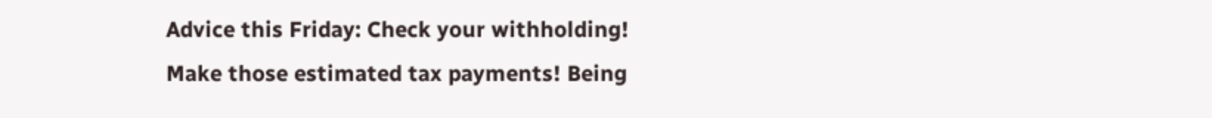Advice this Friday: Check your withholding! Make those estimated tax payments! Being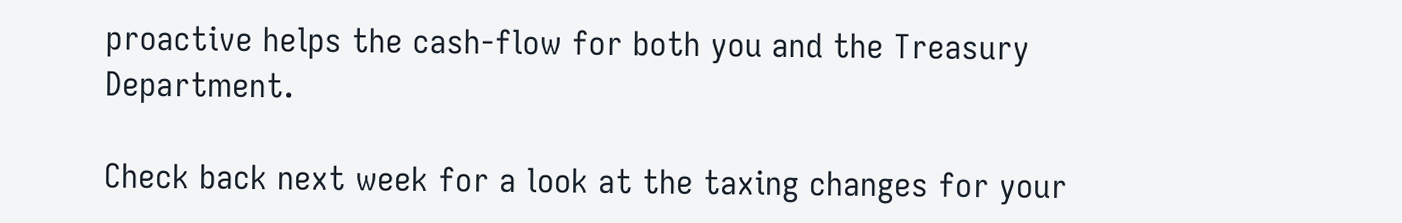proactive helps the cash-flow for both you and the Treasury Department.

Check back next week for a look at the taxing changes for your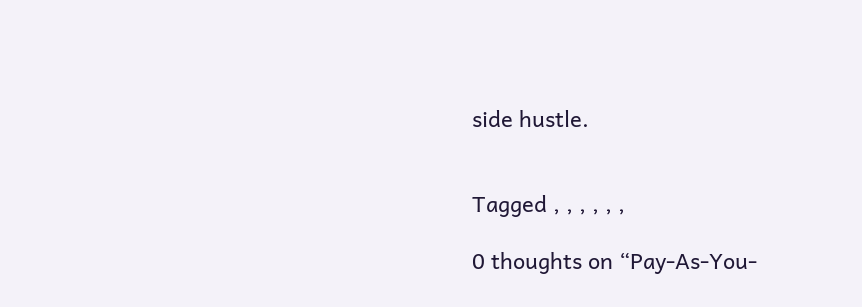side hustle.


Tagged , , , , , ,

0 thoughts on “Pay-As-You-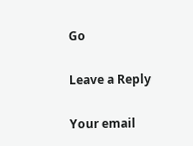Go

Leave a Reply

Your email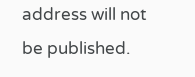address will not be published.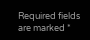Required fields are marked *